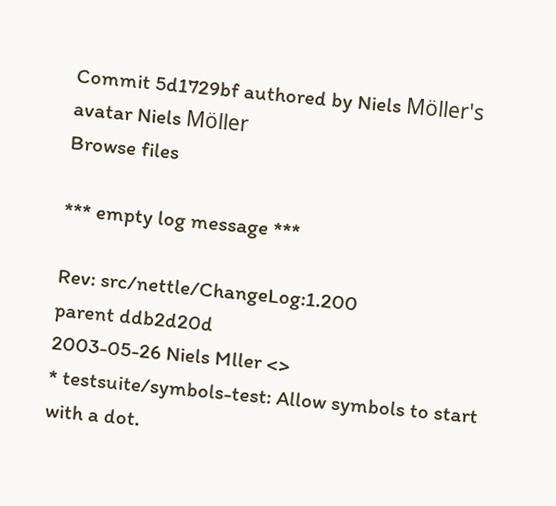Commit 5d1729bf authored by Niels Möller's avatar Niels Möller
Browse files

*** empty log message ***

Rev: src/nettle/ChangeLog:1.200
parent ddb2d20d
2003-05-26 Niels Mller <>
* testsuite/symbols-test: Allow symbols to start with a dot.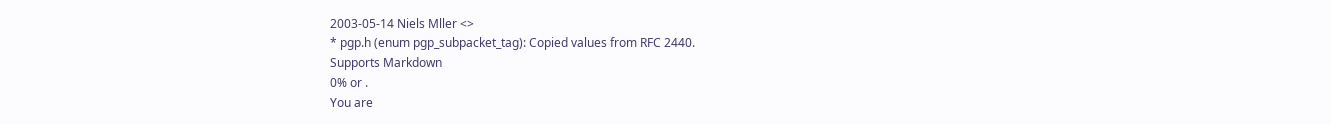2003-05-14 Niels Mller <>
* pgp.h (enum pgp_subpacket_tag): Copied values from RFC 2440.
Supports Markdown
0% or .
You are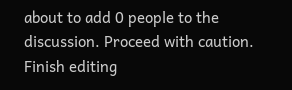about to add 0 people to the discussion. Proceed with caution.
Finish editing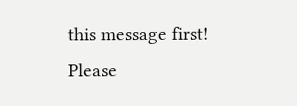this message first!
Please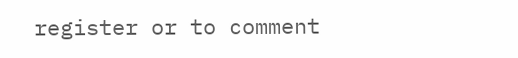register or to comment